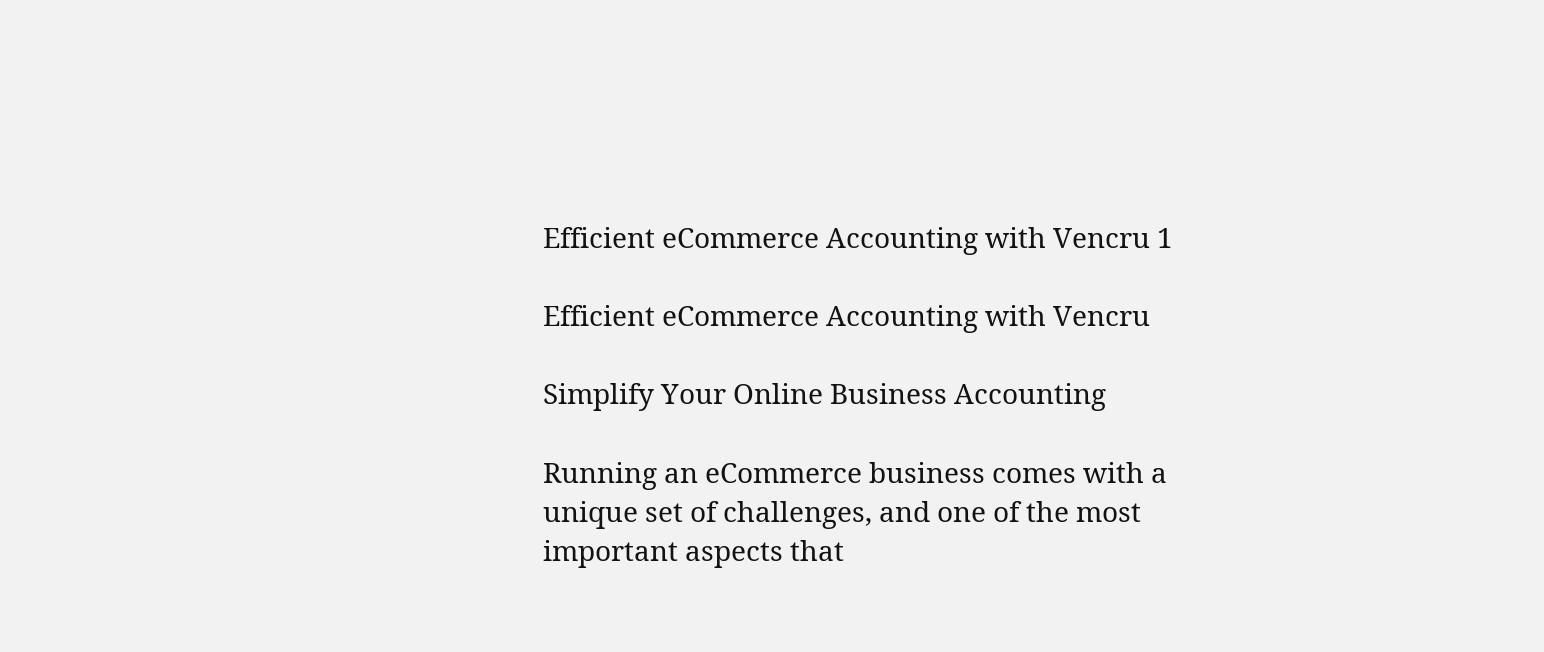Efficient eCommerce Accounting with Vencru 1

Efficient eCommerce Accounting with Vencru

Simplify Your Online Business Accounting

Running an eCommerce business comes with a unique set of challenges, and one of the most important aspects that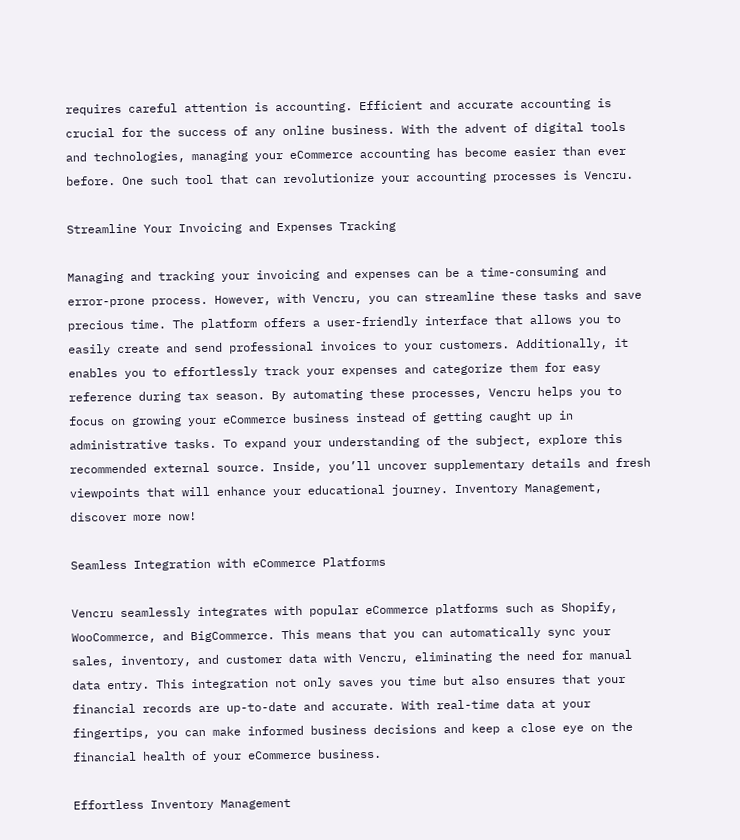requires careful attention is accounting. Efficient and accurate accounting is crucial for the success of any online business. With the advent of digital tools and technologies, managing your eCommerce accounting has become easier than ever before. One such tool that can revolutionize your accounting processes is Vencru.

Streamline Your Invoicing and Expenses Tracking

Managing and tracking your invoicing and expenses can be a time-consuming and error-prone process. However, with Vencru, you can streamline these tasks and save precious time. The platform offers a user-friendly interface that allows you to easily create and send professional invoices to your customers. Additionally, it enables you to effortlessly track your expenses and categorize them for easy reference during tax season. By automating these processes, Vencru helps you to focus on growing your eCommerce business instead of getting caught up in administrative tasks. To expand your understanding of the subject, explore this recommended external source. Inside, you’ll uncover supplementary details and fresh viewpoints that will enhance your educational journey. Inventory Management, discover more now!

Seamless Integration with eCommerce Platforms

Vencru seamlessly integrates with popular eCommerce platforms such as Shopify, WooCommerce, and BigCommerce. This means that you can automatically sync your sales, inventory, and customer data with Vencru, eliminating the need for manual data entry. This integration not only saves you time but also ensures that your financial records are up-to-date and accurate. With real-time data at your fingertips, you can make informed business decisions and keep a close eye on the financial health of your eCommerce business.

Effortless Inventory Management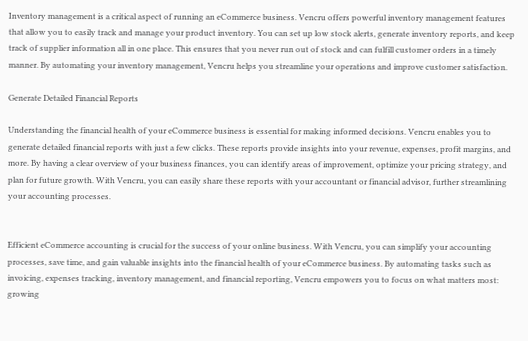Inventory management is a critical aspect of running an eCommerce business. Vencru offers powerful inventory management features that allow you to easily track and manage your product inventory. You can set up low stock alerts, generate inventory reports, and keep track of supplier information all in one place. This ensures that you never run out of stock and can fulfill customer orders in a timely manner. By automating your inventory management, Vencru helps you streamline your operations and improve customer satisfaction.

Generate Detailed Financial Reports

Understanding the financial health of your eCommerce business is essential for making informed decisions. Vencru enables you to generate detailed financial reports with just a few clicks. These reports provide insights into your revenue, expenses, profit margins, and more. By having a clear overview of your business finances, you can identify areas of improvement, optimize your pricing strategy, and plan for future growth. With Vencru, you can easily share these reports with your accountant or financial advisor, further streamlining your accounting processes.


Efficient eCommerce accounting is crucial for the success of your online business. With Vencru, you can simplify your accounting processes, save time, and gain valuable insights into the financial health of your eCommerce business. By automating tasks such as invoicing, expenses tracking, inventory management, and financial reporting, Vencru empowers you to focus on what matters most: growing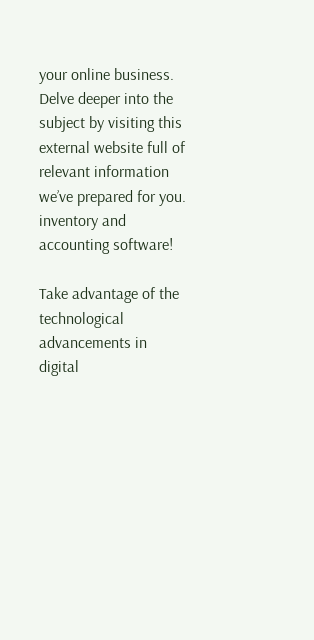your online business. Delve deeper into the subject by visiting this external website full of relevant information we’ve prepared for you. inventory and accounting software!

Take advantage of the technological advancements in digital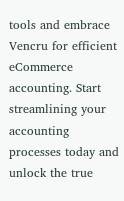tools and embrace Vencru for efficient eCommerce accounting. Start streamlining your accounting processes today and unlock the true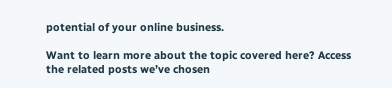potential of your online business.

Want to learn more about the topic covered here? Access the related posts we’ve chosen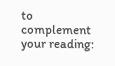to complement your reading: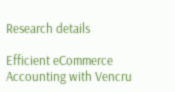Research details

Efficient eCommerce Accounting with Vencru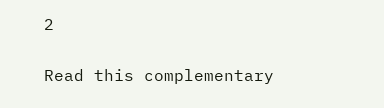2

Read this complementary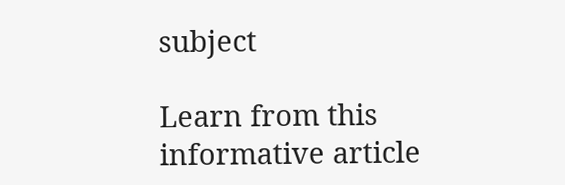subject

Learn from this informative article